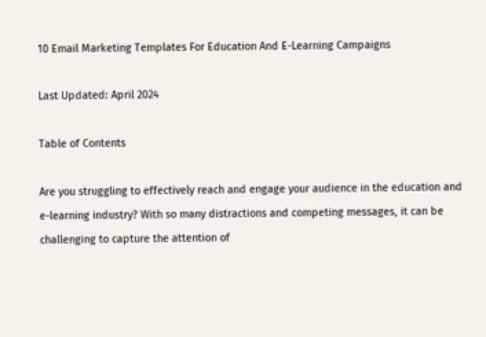10 Email Marketing Templates For Education And E-Learning Campaigns

Last Updated: April 2024

Table of Contents

Are you struggling to effectively reach and engage your audience in the education and e-learning industry? With so many distractions and competing messages, it can be challenging to capture the attention of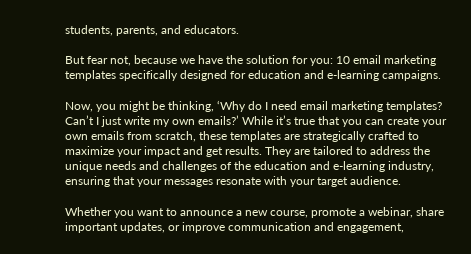students, parents, and educators.

But fear not, because we have the solution for you: 10 email marketing templates specifically designed for education and e-learning campaigns.

Now, you might be thinking, ‘Why do I need email marketing templates? Can’t I just write my own emails?’ While it’s true that you can create your own emails from scratch, these templates are strategically crafted to maximize your impact and get results. They are tailored to address the unique needs and challenges of the education and e-learning industry, ensuring that your messages resonate with your target audience.

Whether you want to announce a new course, promote a webinar, share important updates, or improve communication and engagement,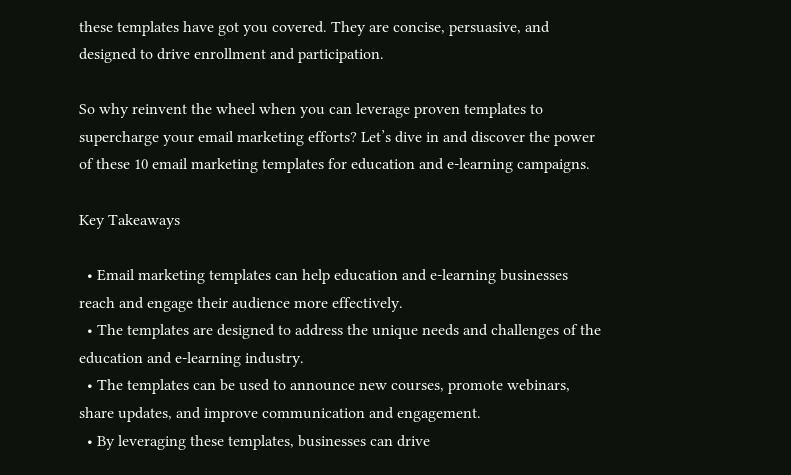these templates have got you covered. They are concise, persuasive, and designed to drive enrollment and participation.

So why reinvent the wheel when you can leverage proven templates to supercharge your email marketing efforts? Let’s dive in and discover the power of these 10 email marketing templates for education and e-learning campaigns.

Key Takeaways

  • Email marketing templates can help education and e-learning businesses reach and engage their audience more effectively.
  • The templates are designed to address the unique needs and challenges of the education and e-learning industry.
  • The templates can be used to announce new courses, promote webinars, share updates, and improve communication and engagement.
  • By leveraging these templates, businesses can drive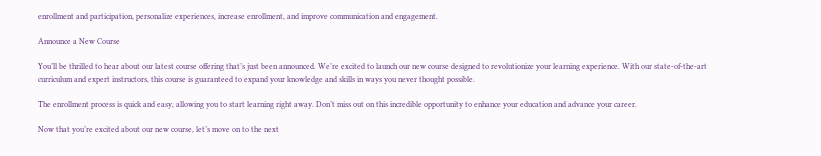enrollment and participation, personalize experiences, increase enrollment, and improve communication and engagement.

Announce a New Course

You’ll be thrilled to hear about our latest course offering that’s just been announced. We’re excited to launch our new course designed to revolutionize your learning experience. With our state-of-the-art curriculum and expert instructors, this course is guaranteed to expand your knowledge and skills in ways you never thought possible.

The enrollment process is quick and easy, allowing you to start learning right away. Don’t miss out on this incredible opportunity to enhance your education and advance your career.

Now that you’re excited about our new course, let’s move on to the next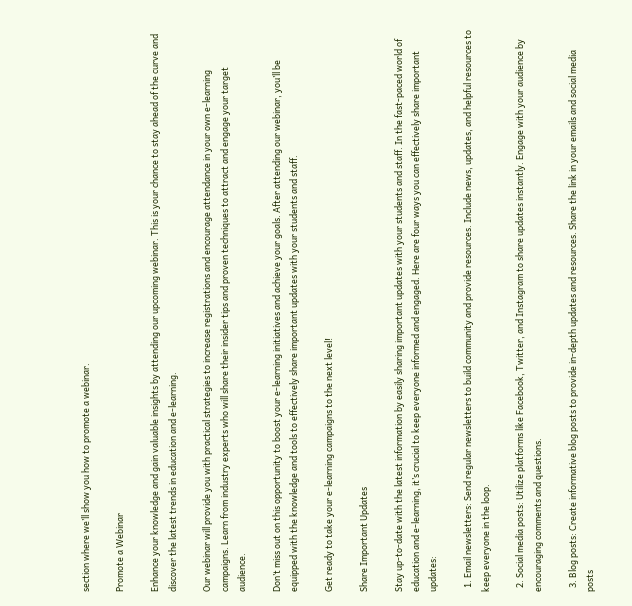section where we’ll show you how to promote a webinar.

Promote a Webinar

Enhance your knowledge and gain valuable insights by attending our upcoming webinar. This is your chance to stay ahead of the curve and discover the latest trends in education and e-learning.

Our webinar will provide you with practical strategies to increase registrations and encourage attendance in your own e-learning campaigns. Learn from industry experts who will share their insider tips and proven techniques to attract and engage your target audience.

Don’t miss out on this opportunity to boost your e-learning initiatives and achieve your goals. After attending our webinar, you’ll be equipped with the knowledge and tools to effectively share important updates with your students and staff.

Get ready to take your e-learning campaigns to the next level!

Share Important Updates

Stay up-to-date with the latest information by easily sharing important updates with your students and staff. In the fast-paced world of education and e-learning, it’s crucial to keep everyone informed and engaged. Here are four ways you can effectively share important updates:

  1. Email newsletters: Send regular newsletters to build community and provide resources. Include news, updates, and helpful resources to keep everyone in the loop.

  2. Social media posts: Utilize platforms like Facebook, Twitter, and Instagram to share updates instantly. Engage with your audience by encouraging comments and questions.

  3. Blog posts: Create informative blog posts to provide in-depth updates and resources. Share the link in your emails and social media posts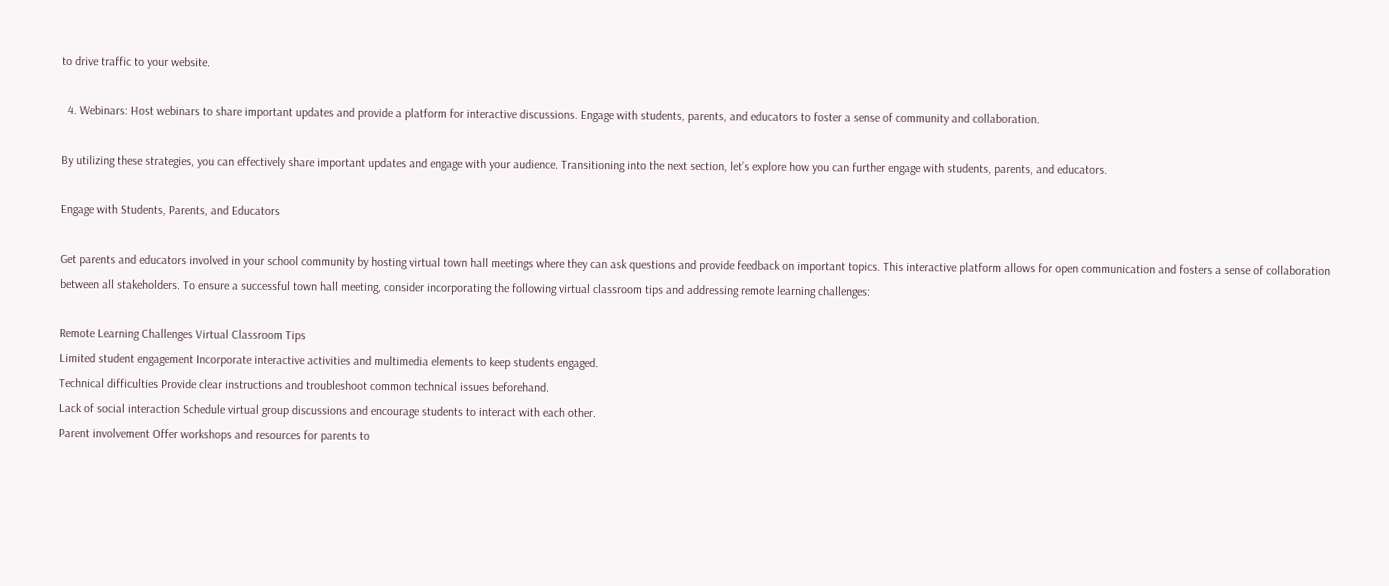to drive traffic to your website.

  4. Webinars: Host webinars to share important updates and provide a platform for interactive discussions. Engage with students, parents, and educators to foster a sense of community and collaboration.

By utilizing these strategies, you can effectively share important updates and engage with your audience. Transitioning into the next section, let’s explore how you can further engage with students, parents, and educators.

Engage with Students, Parents, and Educators

Get parents and educators involved in your school community by hosting virtual town hall meetings where they can ask questions and provide feedback on important topics. This interactive platform allows for open communication and fosters a sense of collaboration between all stakeholders. To ensure a successful town hall meeting, consider incorporating the following virtual classroom tips and addressing remote learning challenges:

Remote Learning Challenges Virtual Classroom Tips
Limited student engagement Incorporate interactive activities and multimedia elements to keep students engaged.
Technical difficulties Provide clear instructions and troubleshoot common technical issues beforehand.
Lack of social interaction Schedule virtual group discussions and encourage students to interact with each other.
Parent involvement Offer workshops and resources for parents to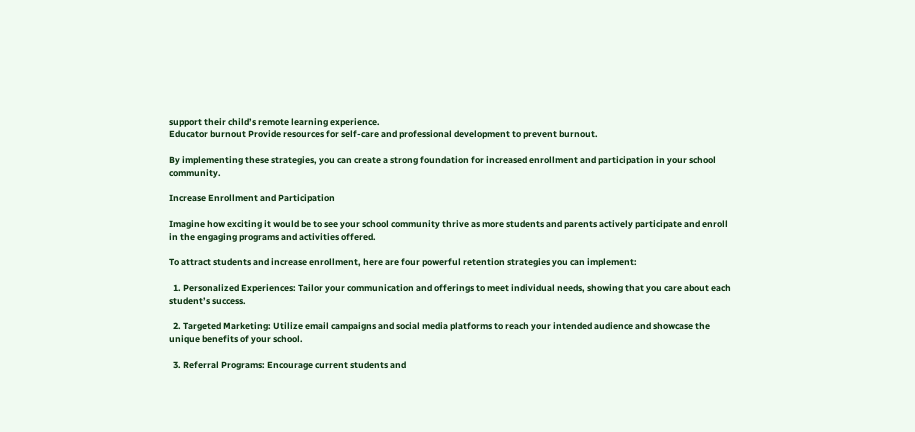support their child’s remote learning experience.
Educator burnout Provide resources for self-care and professional development to prevent burnout.

By implementing these strategies, you can create a strong foundation for increased enrollment and participation in your school community.

Increase Enrollment and Participation

Imagine how exciting it would be to see your school community thrive as more students and parents actively participate and enroll in the engaging programs and activities offered.

To attract students and increase enrollment, here are four powerful retention strategies you can implement:

  1. Personalized Experiences: Tailor your communication and offerings to meet individual needs, showing that you care about each student’s success.

  2. Targeted Marketing: Utilize email campaigns and social media platforms to reach your intended audience and showcase the unique benefits of your school.

  3. Referral Programs: Encourage current students and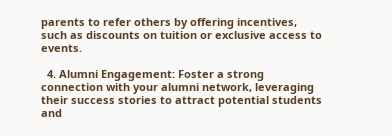parents to refer others by offering incentives, such as discounts on tuition or exclusive access to events.

  4. Alumni Engagement: Foster a strong connection with your alumni network, leveraging their success stories to attract potential students and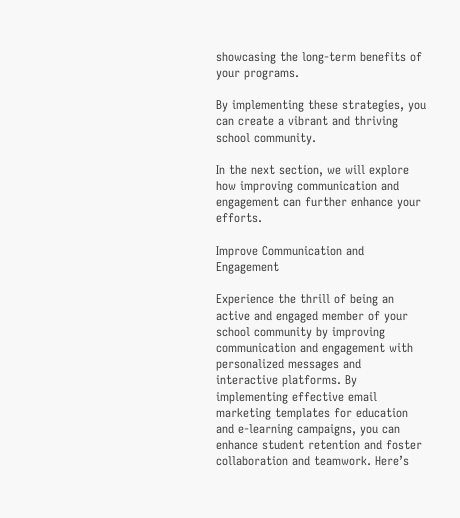showcasing the long-term benefits of your programs.

By implementing these strategies, you can create a vibrant and thriving school community.

In the next section, we will explore how improving communication and engagement can further enhance your efforts.

Improve Communication and Engagement

Experience the thrill of being an active and engaged member of your school community by improving communication and engagement with personalized messages and interactive platforms. By implementing effective email marketing templates for education and e-learning campaigns, you can enhance student retention and foster collaboration and teamwork. Here’s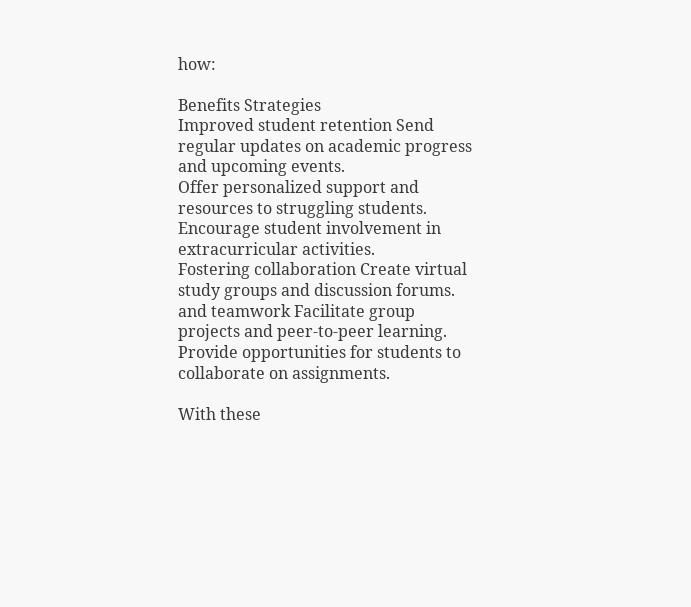how:

Benefits Strategies
Improved student retention Send regular updates on academic progress and upcoming events.
Offer personalized support and resources to struggling students.
Encourage student involvement in extracurricular activities.
Fostering collaboration Create virtual study groups and discussion forums.
and teamwork Facilitate group projects and peer-to-peer learning.
Provide opportunities for students to collaborate on assignments.

With these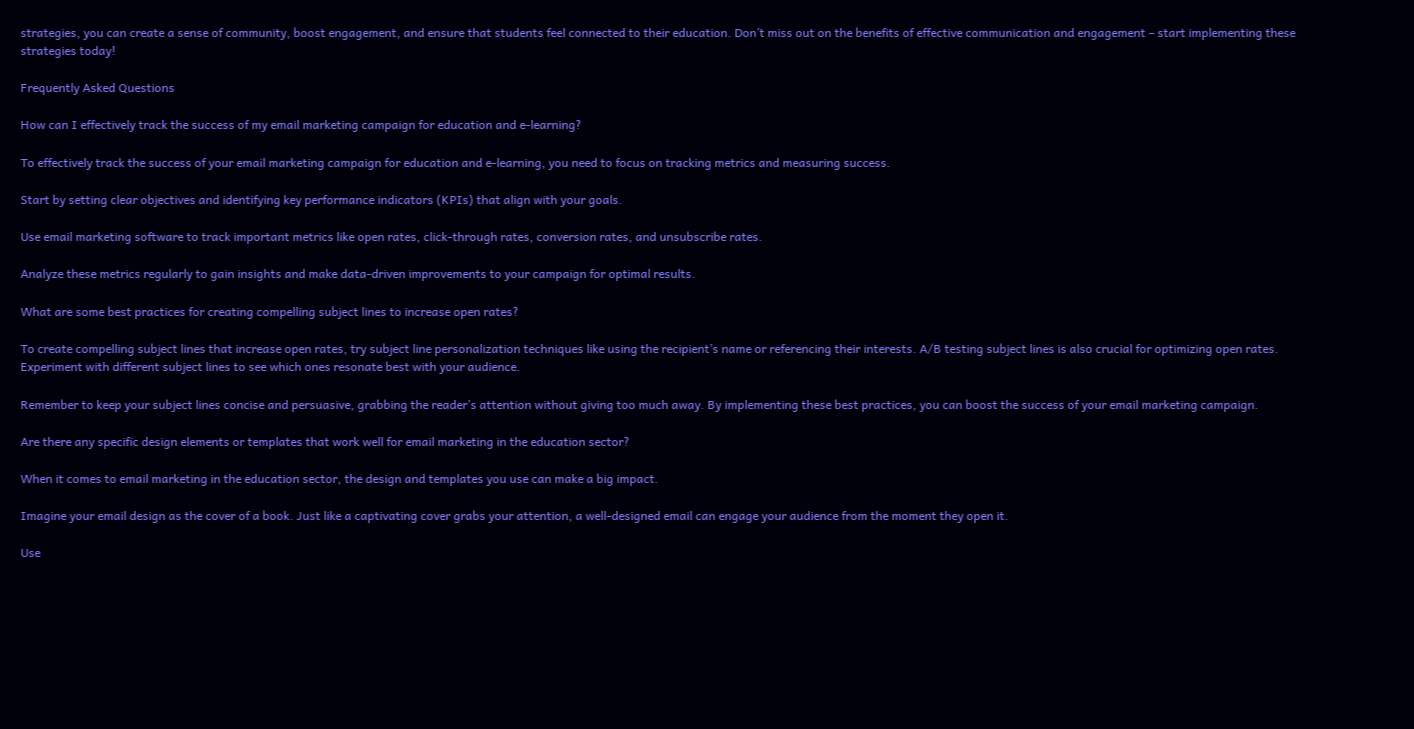strategies, you can create a sense of community, boost engagement, and ensure that students feel connected to their education. Don’t miss out on the benefits of effective communication and engagement – start implementing these strategies today!

Frequently Asked Questions

How can I effectively track the success of my email marketing campaign for education and e-learning?

To effectively track the success of your email marketing campaign for education and e-learning, you need to focus on tracking metrics and measuring success.

Start by setting clear objectives and identifying key performance indicators (KPIs) that align with your goals.

Use email marketing software to track important metrics like open rates, click-through rates, conversion rates, and unsubscribe rates.

Analyze these metrics regularly to gain insights and make data-driven improvements to your campaign for optimal results.

What are some best practices for creating compelling subject lines to increase open rates?

To create compelling subject lines that increase open rates, try subject line personalization techniques like using the recipient’s name or referencing their interests. A/B testing subject lines is also crucial for optimizing open rates. Experiment with different subject lines to see which ones resonate best with your audience.

Remember to keep your subject lines concise and persuasive, grabbing the reader’s attention without giving too much away. By implementing these best practices, you can boost the success of your email marketing campaign.

Are there any specific design elements or templates that work well for email marketing in the education sector?

When it comes to email marketing in the education sector, the design and templates you use can make a big impact.

Imagine your email design as the cover of a book. Just like a captivating cover grabs your attention, a well-designed email can engage your audience from the moment they open it.

Use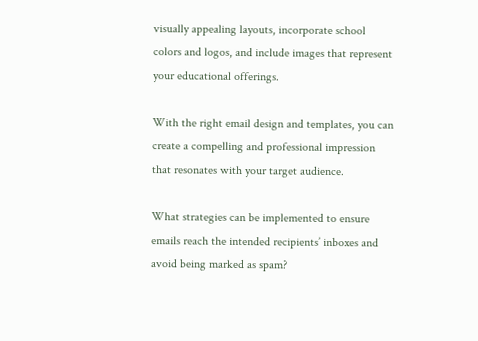visually appealing layouts, incorporate school colors and logos, and include images that represent your educational offerings.

With the right email design and templates, you can create a compelling and professional impression that resonates with your target audience.

What strategies can be implemented to ensure emails reach the intended recipients’ inboxes and avoid being marked as spam?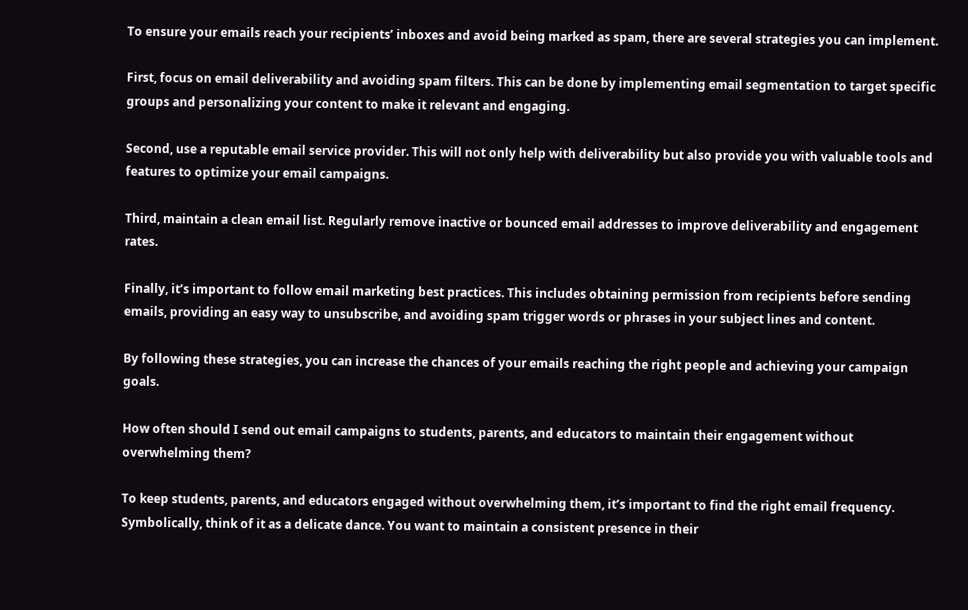To ensure your emails reach your recipients’ inboxes and avoid being marked as spam, there are several strategies you can implement.

First, focus on email deliverability and avoiding spam filters. This can be done by implementing email segmentation to target specific groups and personalizing your content to make it relevant and engaging.

Second, use a reputable email service provider. This will not only help with deliverability but also provide you with valuable tools and features to optimize your email campaigns.

Third, maintain a clean email list. Regularly remove inactive or bounced email addresses to improve deliverability and engagement rates.

Finally, it’s important to follow email marketing best practices. This includes obtaining permission from recipients before sending emails, providing an easy way to unsubscribe, and avoiding spam trigger words or phrases in your subject lines and content.

By following these strategies, you can increase the chances of your emails reaching the right people and achieving your campaign goals.

How often should I send out email campaigns to students, parents, and educators to maintain their engagement without overwhelming them?

To keep students, parents, and educators engaged without overwhelming them, it’s important to find the right email frequency. Symbolically, think of it as a delicate dance. You want to maintain a consistent presence in their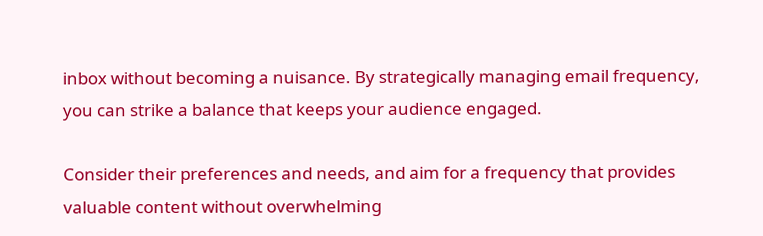inbox without becoming a nuisance. By strategically managing email frequency, you can strike a balance that keeps your audience engaged.

Consider their preferences and needs, and aim for a frequency that provides valuable content without overwhelming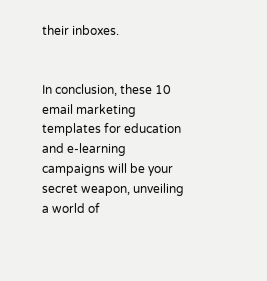their inboxes.


In conclusion, these 10 email marketing templates for education and e-learning campaigns will be your secret weapon, unveiling a world of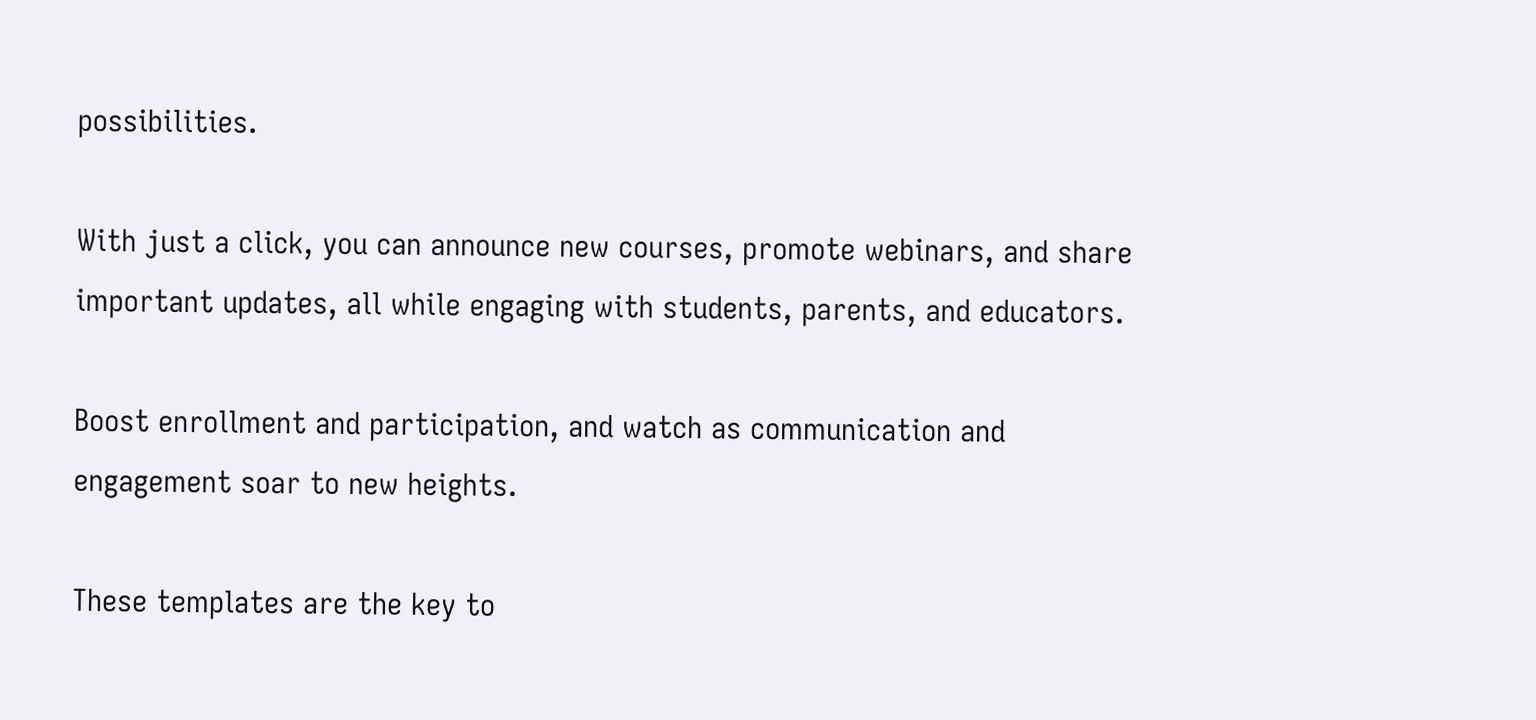possibilities.

With just a click, you can announce new courses, promote webinars, and share important updates, all while engaging with students, parents, and educators.

Boost enrollment and participation, and watch as communication and engagement soar to new heights.

These templates are the key to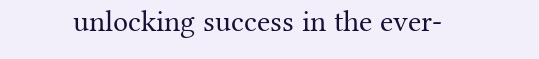unlocking success in the ever-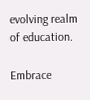evolving realm of education.

Embrace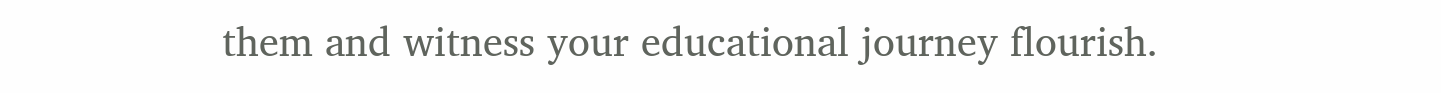them and witness your educational journey flourish.